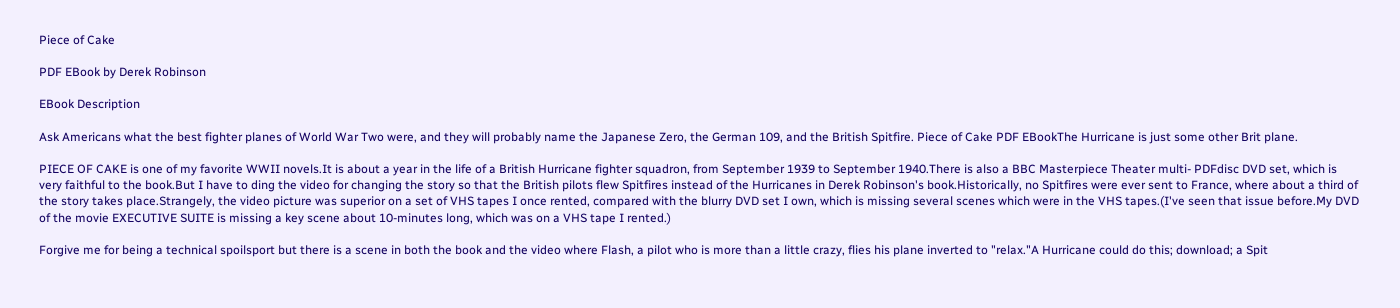Piece of Cake

PDF EBook by Derek Robinson

EBook Description

Ask Americans what the best fighter planes of World War Two were, and they will probably name the Japanese Zero, the German 109, and the British Spitfire. Piece of Cake PDF EBookThe Hurricane is just some other Brit plane.

PIECE OF CAKE is one of my favorite WWII novels.It is about a year in the life of a British Hurricane fighter squadron, from September 1939 to September 1940.There is also a BBC Masterpiece Theater multi- PDFdisc DVD set, which is very faithful to the book.But I have to ding the video for changing the story so that the British pilots flew Spitfires instead of the Hurricanes in Derek Robinson's book.Historically, no Spitfires were ever sent to France, where about a third of the story takes place.Strangely, the video picture was superior on a set of VHS tapes I once rented, compared with the blurry DVD set I own, which is missing several scenes which were in the VHS tapes.(I've seen that issue before.My DVD of the movie EXECUTIVE SUITE is missing a key scene about 10-minutes long, which was on a VHS tape I rented.)

Forgive me for being a technical spoilsport but there is a scene in both the book and the video where Flash, a pilot who is more than a little crazy, flies his plane inverted to "relax."A Hurricane could do this; download; a Spit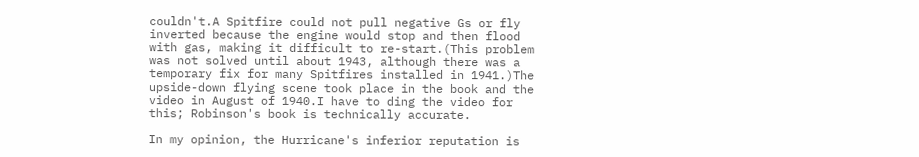couldn't.A Spitfire could not pull negative Gs or fly inverted because the engine would stop and then flood with gas, making it difficult to re-start.(This problem was not solved until about 1943, although there was a temporary fix for many Spitfires installed in 1941.)The upside-down flying scene took place in the book and the video in August of 1940.I have to ding the video for this; Robinson's book is technically accurate.

In my opinion, the Hurricane's inferior reputation is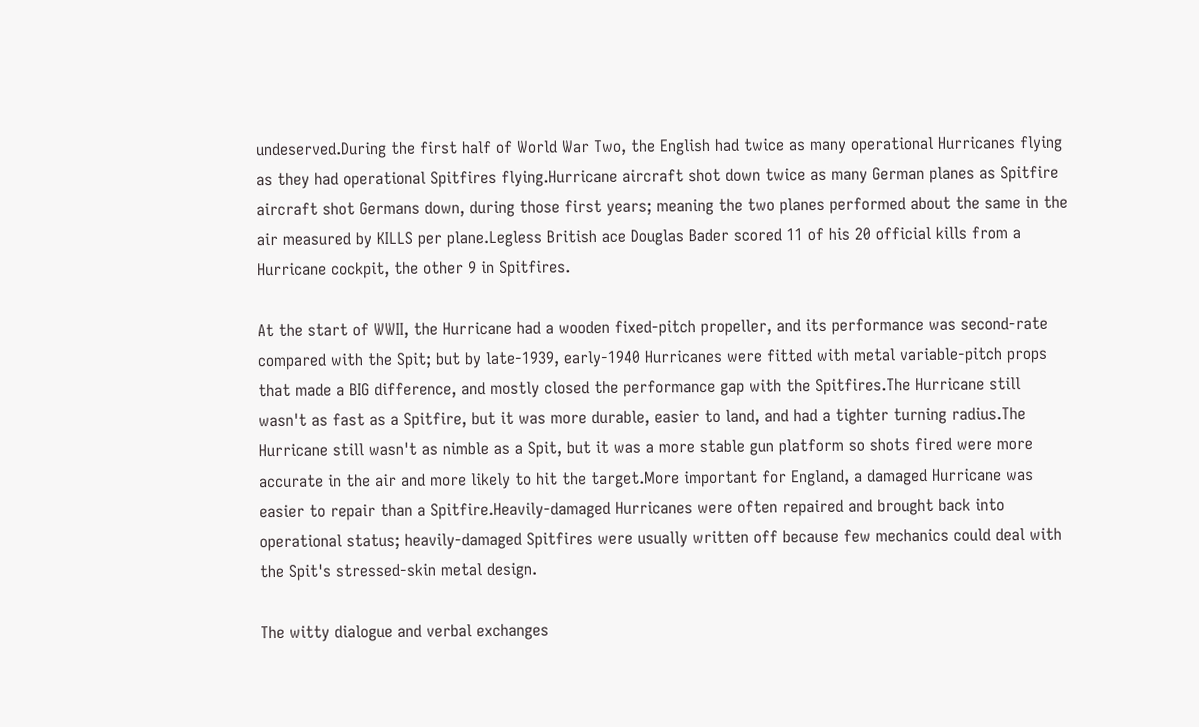undeserved.During the first half of World War Two, the English had twice as many operational Hurricanes flying as they had operational Spitfires flying.Hurricane aircraft shot down twice as many German planes as Spitfire aircraft shot Germans down, during those first years; meaning the two planes performed about the same in the air measured by KILLS per plane.Legless British ace Douglas Bader scored 11 of his 20 official kills from a Hurricane cockpit, the other 9 in Spitfires.

At the start of WWII, the Hurricane had a wooden fixed-pitch propeller, and its performance was second-rate compared with the Spit; but by late-1939, early-1940 Hurricanes were fitted with metal variable-pitch props that made a BIG difference, and mostly closed the performance gap with the Spitfires.The Hurricane still wasn't as fast as a Spitfire, but it was more durable, easier to land, and had a tighter turning radius.The Hurricane still wasn't as nimble as a Spit, but it was a more stable gun platform so shots fired were more accurate in the air and more likely to hit the target.More important for England, a damaged Hurricane was easier to repair than a Spitfire.Heavily-damaged Hurricanes were often repaired and brought back into operational status; heavily-damaged Spitfires were usually written off because few mechanics could deal with the Spit's stressed-skin metal design.

The witty dialogue and verbal exchanges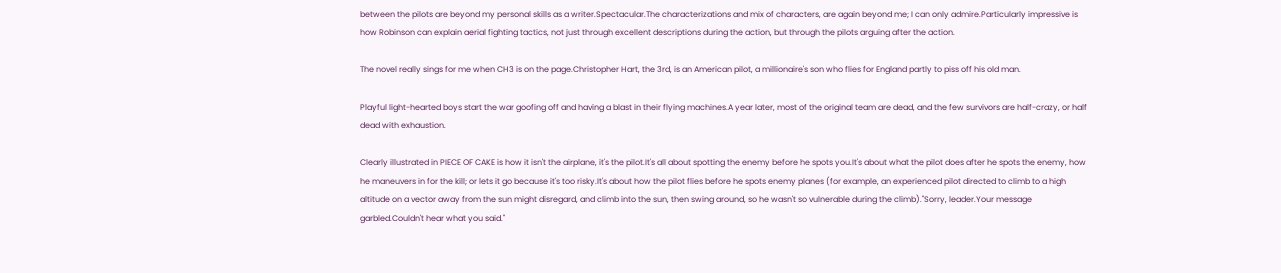between the pilots are beyond my personal skills as a writer.Spectacular.The characterizations and mix of characters, are again beyond me; I can only admire.Particularly impressive is how Robinson can explain aerial fighting tactics, not just through excellent descriptions during the action, but through the pilots arguing after the action.

The novel really sings for me when CH3 is on the page.Christopher Hart, the 3rd, is an American pilot, a millionaire's son who flies for England partly to piss off his old man.

Playful light-hearted boys start the war goofing off and having a blast in their flying machines.A year later, most of the original team are dead, and the few survivors are half-crazy, or half dead with exhaustion.

Clearly illustrated in PIECE OF CAKE is how it isn't the airplane, it's the pilot.It's all about spotting the enemy before he spots you.It's about what the pilot does after he spots the enemy, how he maneuvers in for the kill; or lets it go because it's too risky.It's about how the pilot flies before he spots enemy planes (for example, an experienced pilot directed to climb to a high altitude on a vector away from the sun might disregard, and climb into the sun, then swing around, so he wasn't so vulnerable during the climb)."Sorry, leader.Your message garbled.Couldn't hear what you said."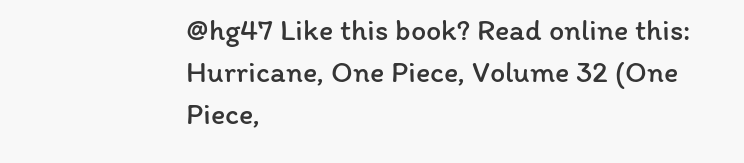@hg47 Like this book? Read online this: Hurricane, One Piece, Volume 32 (One Piece,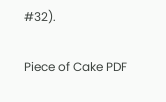#32).

Piece of Cake PDF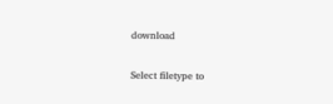download

Select filetype to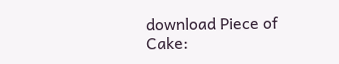download Piece of Cake: